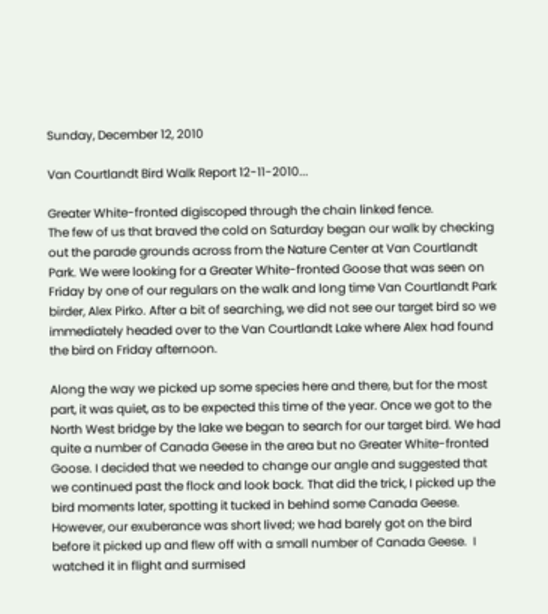Sunday, December 12, 2010

Van Courtlandt Bird Walk Report 12-11-2010...

Greater White-fronted digiscoped through the chain linked fence.
The few of us that braved the cold on Saturday began our walk by checking out the parade grounds across from the Nature Center at Van Courtlandt Park. We were looking for a Greater White-fronted Goose that was seen on Friday by one of our regulars on the walk and long time Van Courtlandt Park birder, Alex Pirko. After a bit of searching, we did not see our target bird so we immediately headed over to the Van Courtlandt Lake where Alex had found the bird on Friday afternoon.

Along the way we picked up some species here and there, but for the most part, it was quiet, as to be expected this time of the year. Once we got to the North West bridge by the lake we began to search for our target bird. We had quite a number of Canada Geese in the area but no Greater White-fronted Goose. I decided that we needed to change our angle and suggested that we continued past the flock and look back. That did the trick, I picked up the bird moments later, spotting it tucked in behind some Canada Geese. However, our exuberance was short lived; we had barely got on the bird before it picked up and flew off with a small number of Canada Geese.  I watched it in flight and surmised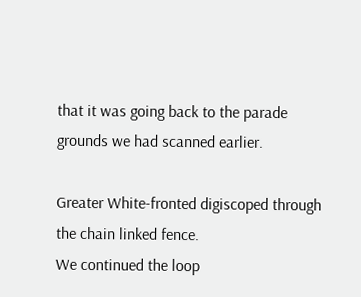that it was going back to the parade grounds we had scanned earlier.

Greater White-fronted digiscoped through the chain linked fence.
We continued the loop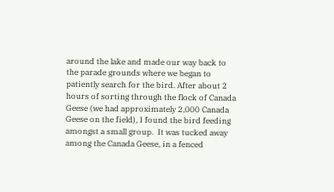around the lake and made our way back to the parade grounds where we began to patiently search for the bird. After about 2 hours of sorting through the flock of Canada Geese (we had approximately 2,000 Canada Geese on the field), I found the bird feeding amongst a small group.  It was tucked away among the Canada Geese, in a fenced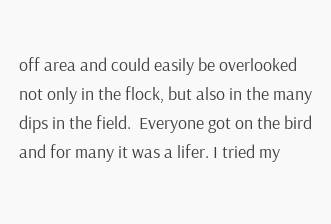off area and could easily be overlooked not only in the flock, but also in the many dips in the field.  Everyone got on the bird and for many it was a lifer. I tried my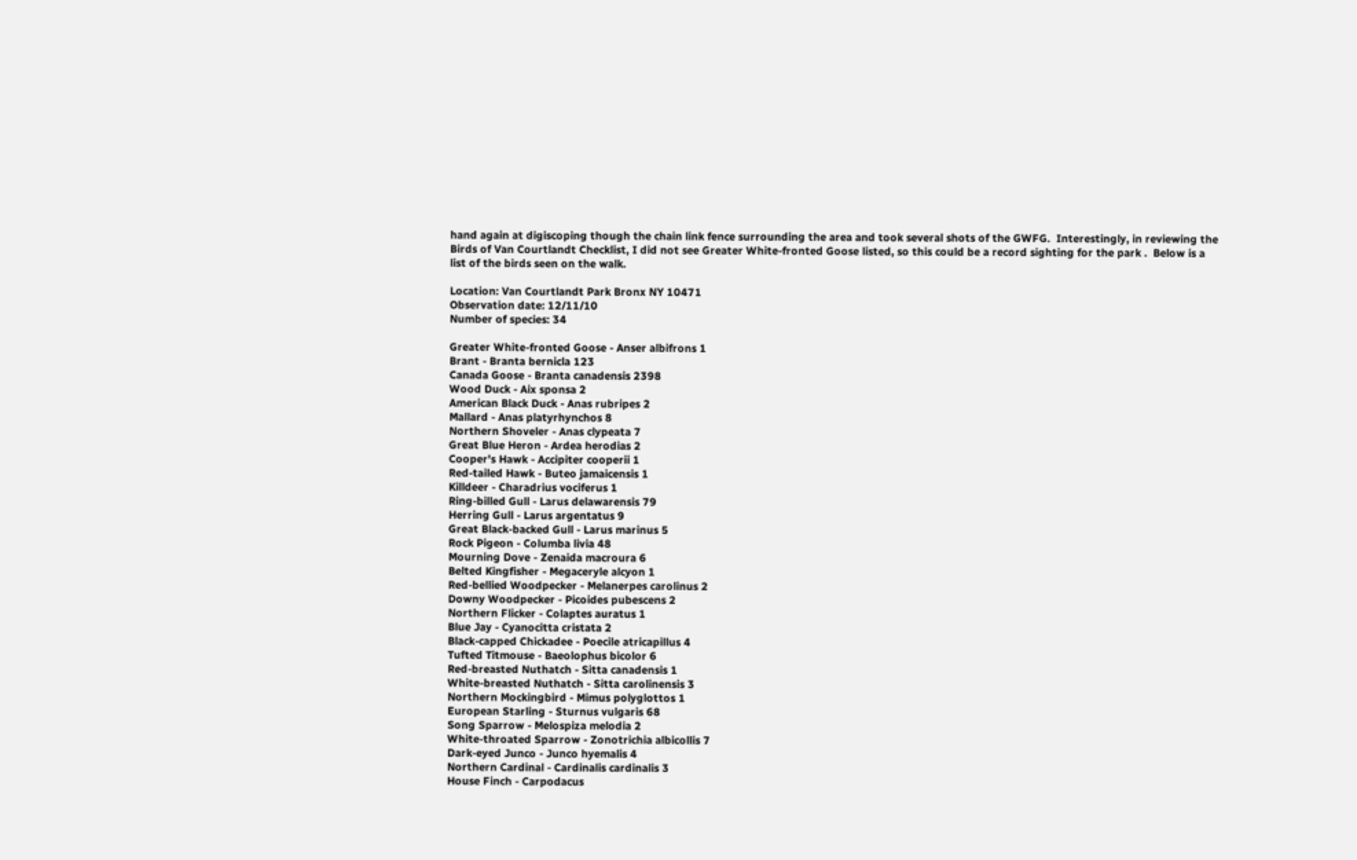hand again at digiscoping though the chain link fence surrounding the area and took several shots of the GWFG.  Interestingly, in reviewing the Birds of Van Courtlandt Checklist, I did not see Greater White-fronted Goose listed, so this could be a record sighting for the park .  Below is a list of the birds seen on the walk.

Location: Van Courtlandt Park Bronx NY 10471
Observation date: 12/11/10
Number of species: 34

Greater White-fronted Goose - Anser albifrons 1
Brant - Branta bernicla 123
Canada Goose - Branta canadensis 2398
Wood Duck - Aix sponsa 2
American Black Duck - Anas rubripes 2
Mallard - Anas platyrhynchos 8
Northern Shoveler - Anas clypeata 7
Great Blue Heron - Ardea herodias 2
Cooper's Hawk - Accipiter cooperii 1
Red-tailed Hawk - Buteo jamaicensis 1
Killdeer - Charadrius vociferus 1
Ring-billed Gull - Larus delawarensis 79
Herring Gull - Larus argentatus 9
Great Black-backed Gull - Larus marinus 5
Rock Pigeon - Columba livia 48
Mourning Dove - Zenaida macroura 6
Belted Kingfisher - Megaceryle alcyon 1
Red-bellied Woodpecker - Melanerpes carolinus 2
Downy Woodpecker - Picoides pubescens 2
Northern Flicker - Colaptes auratus 1
Blue Jay - Cyanocitta cristata 2
Black-capped Chickadee - Poecile atricapillus 4
Tufted Titmouse - Baeolophus bicolor 6
Red-breasted Nuthatch - Sitta canadensis 1
White-breasted Nuthatch - Sitta carolinensis 3
Northern Mockingbird - Mimus polyglottos 1
European Starling - Sturnus vulgaris 68
Song Sparrow - Melospiza melodia 2
White-throated Sparrow - Zonotrichia albicollis 7
Dark-eyed Junco - Junco hyemalis 4
Northern Cardinal - Cardinalis cardinalis 3
House Finch - Carpodacus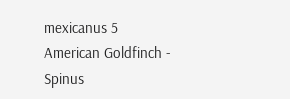mexicanus 5
American Goldfinch - Spinus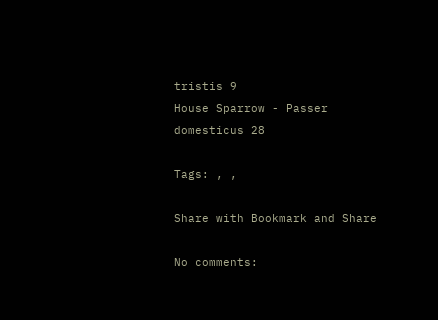tristis 9
House Sparrow - Passer domesticus 28

Tags: , ,

Share with Bookmark and Share

No comments: